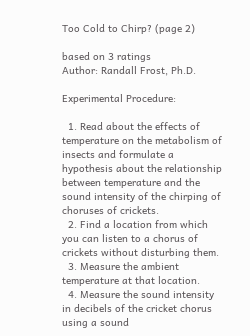Too Cold to Chirp? (page 2)

based on 3 ratings
Author: Randall Frost, Ph.D.

Experimental Procedure:

  1. Read about the effects of temperature on the metabolism of insects and formulate a hypothesis about the relationship between temperature and the sound intensity of the chirping of choruses of crickets.
  2. Find a location from which you can listen to a chorus of crickets without disturbing them.
  3. Measure the ambient temperature at that location.
  4. Measure the sound intensity in decibels of the cricket chorus using a sound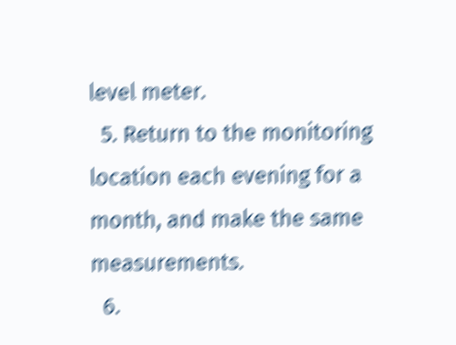level meter.
  5. Return to the monitoring location each evening for a month, and make the same measurements.
  6.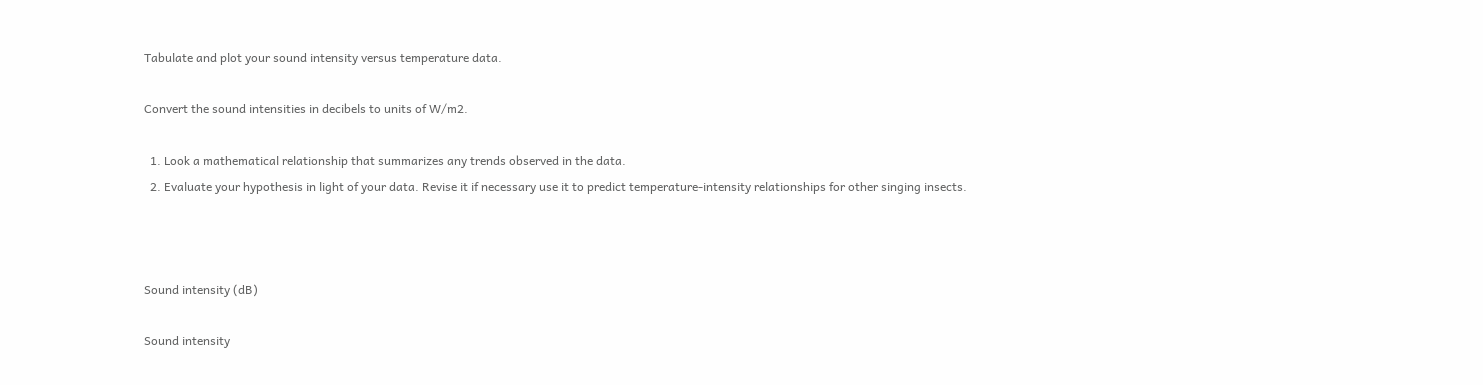Tabulate and plot your sound intensity versus temperature data.

Convert the sound intensities in decibels to units of W/m2.

  1. Look a mathematical relationship that summarizes any trends observed in the data.
  2. Evaluate your hypothesis in light of your data. Revise it if necessary use it to predict temperature-intensity relationships for other singing insects.



Sound intensity (dB)

Sound intensity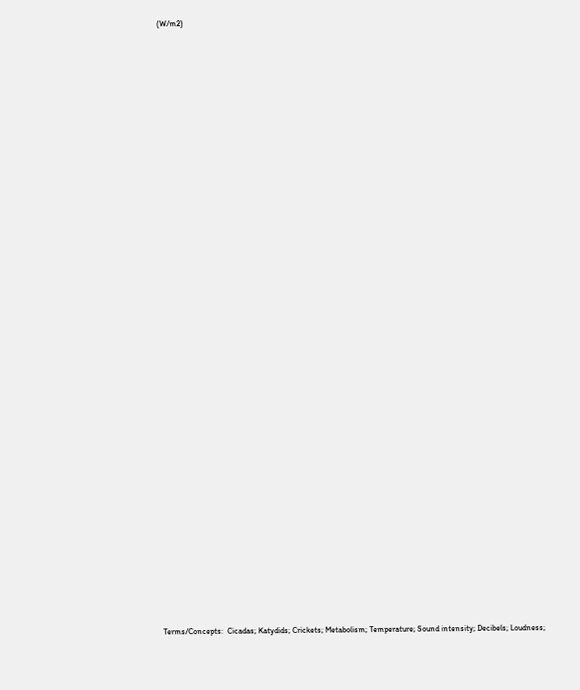(W/m2)






































Terms/Concepts:  Cicadas; Katydids; Crickets; Metabolism; Temperature; Sound intensity; Decibels; Loudness;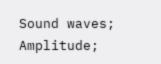Sound waves; Amplitude;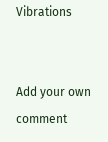Vibrations


Add your own comment